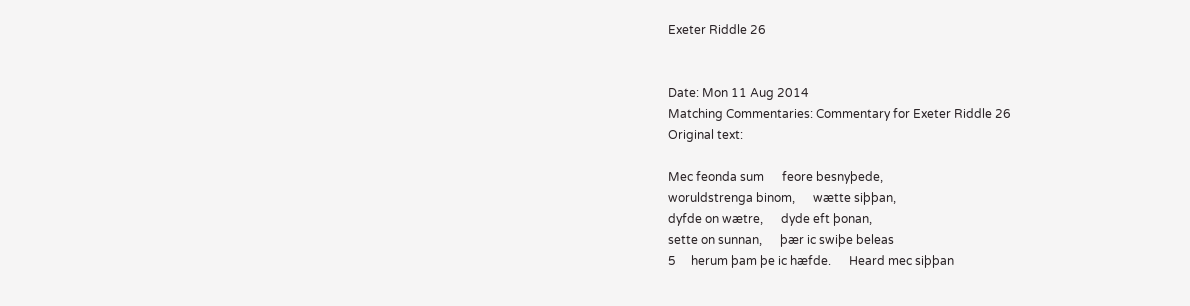Exeter Riddle 26


Date: Mon 11 Aug 2014
Matching Commentaries: Commentary for Exeter Riddle 26
Original text:

Mec feonda sum      feore besnyþede,
woruldstrenga binom,      wætte siþþan,
dyfde on wætre,      dyde eft þonan,
sette on sunnan,      þær ic swiþe beleas
5     herum þam þe ic hæfde.      Heard mec siþþan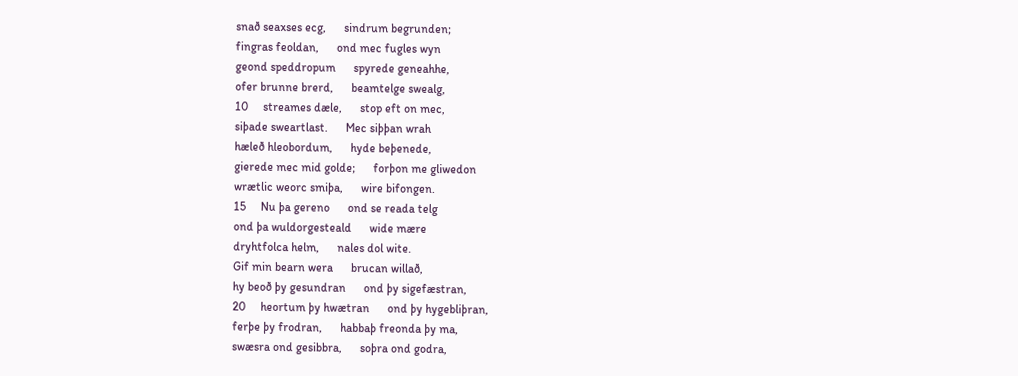snað seaxses ecg,      sindrum begrunden;
fingras feoldan,      ond mec fugles wyn
geond speddropum      spyrede geneahhe,
ofer brunne brerd,      beamtelge swealg,
10     streames dæle,      stop eft on mec,
siþade sweartlast.      Mec siþþan wrah
hæleð hleobordum,      hyde beþenede,
gierede mec mid golde;      forþon me gliwedon
wrætlic weorc smiþa,      wire bifongen.
15     Nu þa gereno      ond se reada telg
ond þa wuldorgesteald      wide mære
dryhtfolca helm,      nales dol wite.
Gif min bearn wera      brucan willað,
hy beoð þy gesundran      ond þy sigefæstran,
20     heortum þy hwætran      ond þy hygebliþran,
ferþe þy frodran,      habbaþ freonda þy ma,
swæsra ond gesibbra,      soþra ond godra,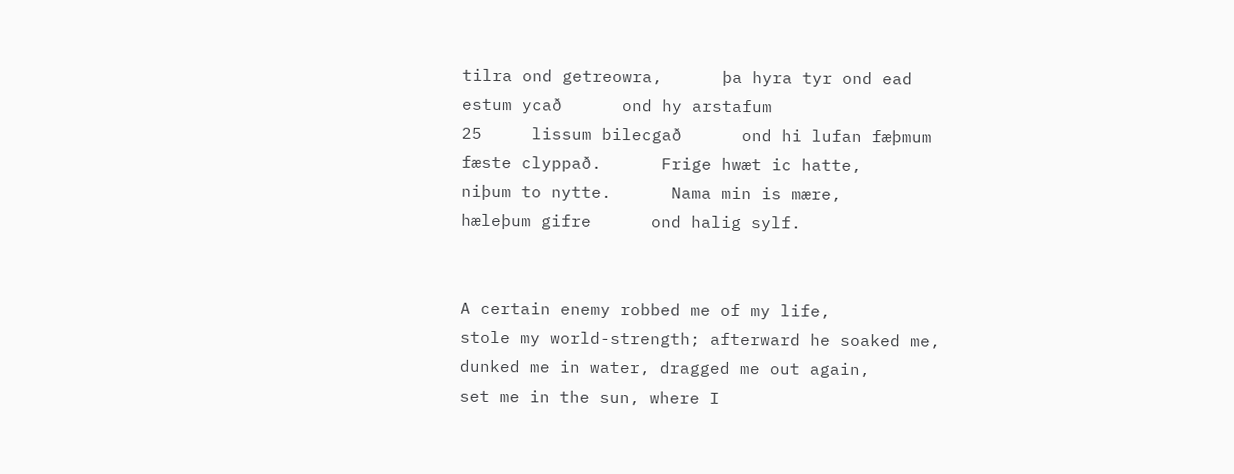tilra ond getreowra,      þa hyra tyr ond ead
estum ycað      ond hy arstafum
25     lissum bilecgað      ond hi lufan fæþmum
fæste clyppað.      Frige hwæt ic hatte,
niþum to nytte.      Nama min is mære,
hæleþum gifre      ond halig sylf.


A certain enemy robbed me of my life,
stole my world-strength; afterward he soaked me,
dunked me in water, dragged me out again,
set me in the sun, where I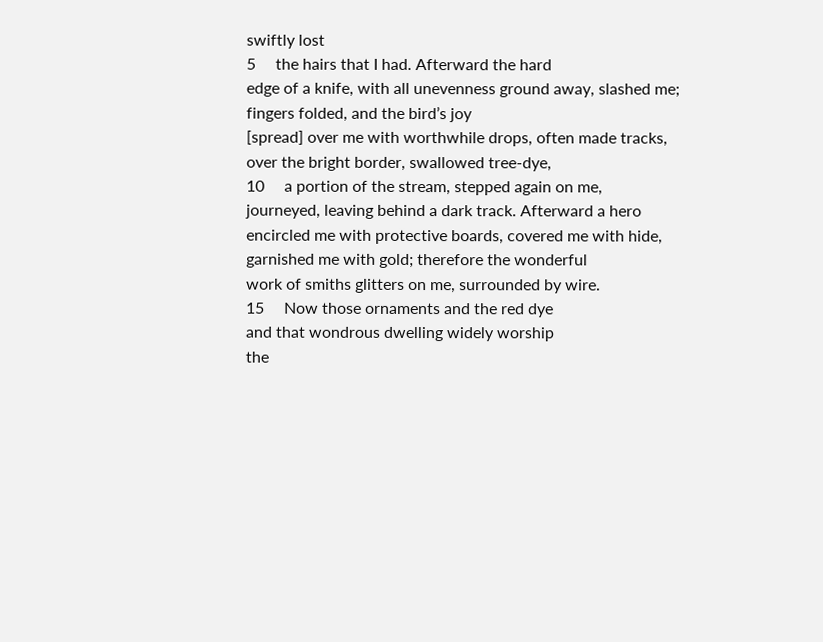swiftly lost
5     the hairs that I had. Afterward the hard
edge of a knife, with all unevenness ground away, slashed me;
fingers folded, and the bird’s joy
[spread] over me with worthwhile drops, often made tracks,
over the bright border, swallowed tree-dye,
10     a portion of the stream, stepped again on me,
journeyed, leaving behind a dark track. Afterward a hero
encircled me with protective boards, covered me with hide,
garnished me with gold; therefore the wonderful
work of smiths glitters on me, surrounded by wire.
15     Now those ornaments and the red dye
and that wondrous dwelling widely worship
the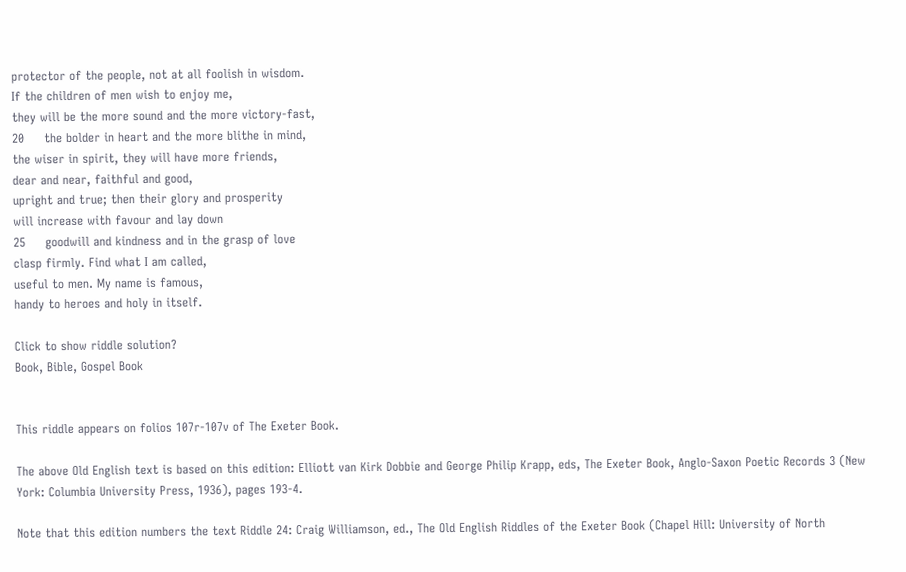protector of the people, not at all foolish in wisdom.
If the children of men wish to enjoy me,
they will be the more sound and the more victory-fast,
20     the bolder in heart and the more blithe in mind,
the wiser in spirit, they will have more friends,
dear and near, faithful and good,
upright and true; then their glory and prosperity
will increase with favour and lay down
25     goodwill and kindness and in the grasp of love
clasp firmly. Find what I am called,
useful to men. My name is famous,
handy to heroes and holy in itself.

Click to show riddle solution?
Book, Bible, Gospel Book


This riddle appears on folios 107r-107v of The Exeter Book.

The above Old English text is based on this edition: Elliott van Kirk Dobbie and George Philip Krapp, eds, The Exeter Book, Anglo-Saxon Poetic Records 3 (New York: Columbia University Press, 1936), pages 193-4.

Note that this edition numbers the text Riddle 24: Craig Williamson, ed., The Old English Riddles of the Exeter Book (Chapel Hill: University of North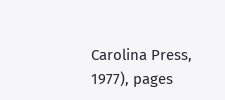Carolina Press, 1977), pages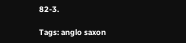82-3.

Tags: anglo saxon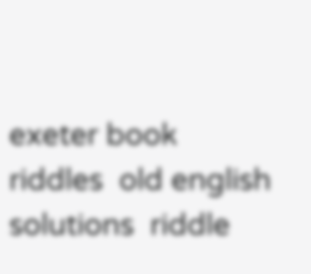exeter book  riddles  old english  solutions  riddle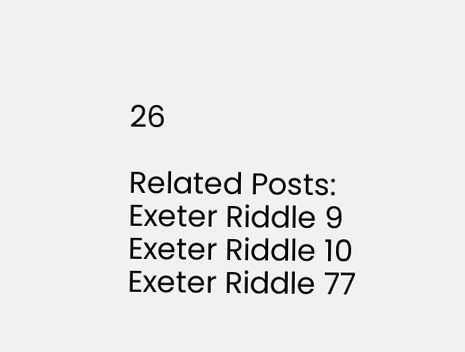26

Related Posts:
Exeter Riddle 9
Exeter Riddle 10
Exeter Riddle 77